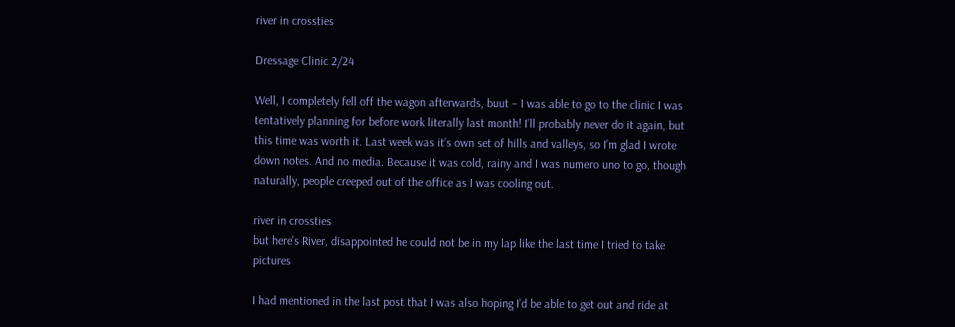river in crossties

Dressage Clinic 2/24

Well, I completely fell off the wagon afterwards, buut – I was able to go to the clinic I was tentatively planning for before work literally last month! I’ll probably never do it again, but this time was worth it. Last week was it’s own set of hills and valleys, so I’m glad I wrote down notes. And no media. Because it was cold, rainy and I was numero uno to go, though naturally, people creeped out of the office as I was cooling out.

river in crossties
but here’s River, disappointed he could not be in my lap like the last time I tried to take pictures

I had mentioned in the last post that I was also hoping I’d be able to get out and ride at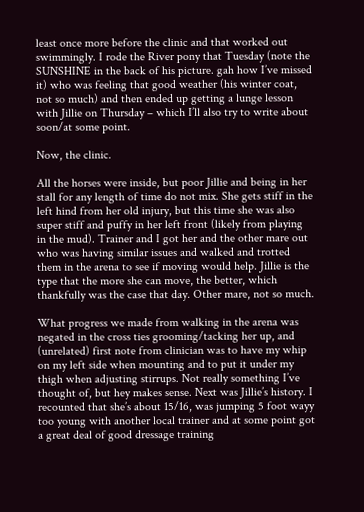least once more before the clinic and that worked out swimmingly. I rode the River pony that Tuesday (note the SUNSHINE in the back of his picture. gah how I’ve missed it) who was feeling that good weather (his winter coat, not so much) and then ended up getting a lunge lesson with Jillie on Thursday – which I’ll also try to write about soon/at some point.

Now, the clinic.

All the horses were inside, but poor Jillie and being in her stall for any length of time do not mix. She gets stiff in the left hind from her old injury, but this time she was also super stiff and puffy in her left front (likely from playing in the mud). Trainer and I got her and the other mare out who was having similar issues and walked and trotted them in the arena to see if moving would help. Jillie is the type that the more she can move, the better, which thankfully was the case that day. Other mare, not so much.

What progress we made from walking in the arena was negated in the cross ties grooming/tacking her up, and (unrelated) first note from clinician was to have my whip on my left side when mounting and to put it under my thigh when adjusting stirrups. Not really something I’ve thought of, but hey makes sense. Next was Jillie’s history. I recounted that she’s about 15/16, was jumping 5 foot wayy too young with another local trainer and at some point got a great deal of good dressage training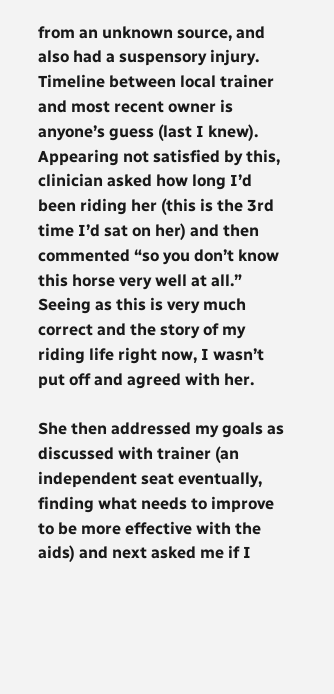from an unknown source, and also had a suspensory injury. Timeline between local trainer and most recent owner is anyone’s guess (last I knew). Appearing not satisfied by this, clinician asked how long I’d been riding her (this is the 3rd time I’d sat on her) and then commented “so you don’t know this horse very well at all.” Seeing as this is very much correct and the story of my riding life right now, I wasn’t put off and agreed with her.

She then addressed my goals as discussed with trainer (an independent seat eventually, finding what needs to improve to be more effective with the aids) and next asked me if I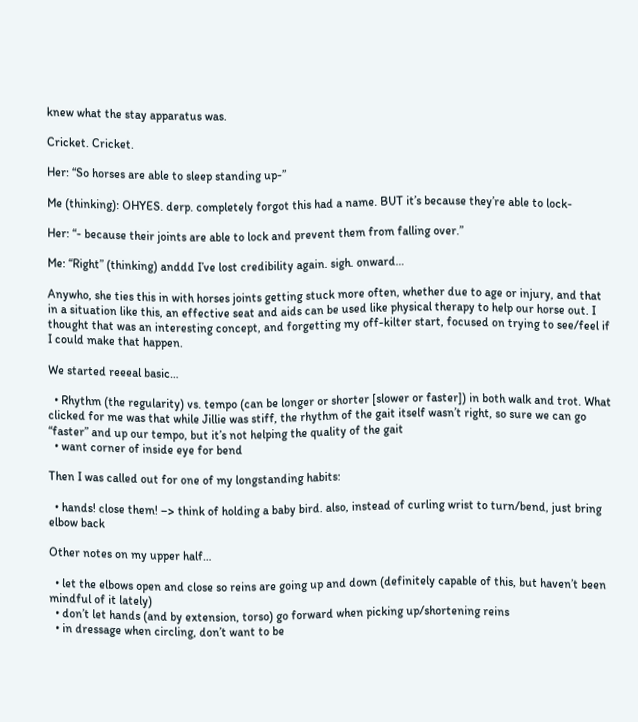knew what the stay apparatus was.

Cricket. Cricket.

Her: “So horses are able to sleep standing up-”

Me (thinking): OHYES. derp. completely forgot this had a name. BUT it’s because they’re able to lock-

Her: “- because their joints are able to lock and prevent them from falling over.”

Me: “Right” (thinking) anddd I’ve lost credibility again. sigh. onward…

Anywho, she ties this in with horses joints getting stuck more often, whether due to age or injury, and that in a situation like this, an effective seat and aids can be used like physical therapy to help our horse out. I thought that was an interesting concept, and forgetting my off-kilter start, focused on trying to see/feel if I could make that happen.

We started reeeal basic…

  • Rhythm (the regularity) vs. tempo (can be longer or shorter [slower or faster]) in both walk and trot. What clicked for me was that while Jillie was stiff, the rhythm of the gait itself wasn’t right, so sure we can go “faster” and up our tempo, but it’s not helping the quality of the gait
  • want corner of inside eye for bend

Then I was called out for one of my longstanding habits:

  • hands! close them! –> think of holding a baby bird. also, instead of curling wrist to turn/bend, just bring elbow back

Other notes on my upper half…

  • let the elbows open and close so reins are going up and down (definitely capable of this, but haven’t been mindful of it lately)
  • don’t let hands (and by extension, torso) go forward when picking up/shortening reins
  • in dressage when circling, don’t want to be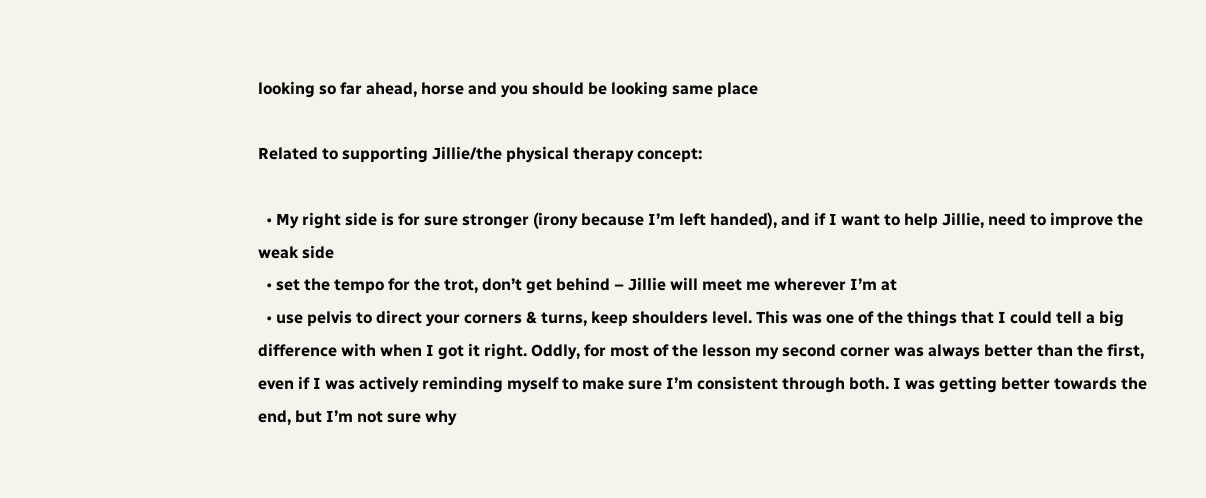looking so far ahead, horse and you should be looking same place

Related to supporting Jillie/the physical therapy concept:

  • My right side is for sure stronger (irony because I’m left handed), and if I want to help Jillie, need to improve the weak side
  • set the tempo for the trot, don’t get behind – Jillie will meet me wherever I’m at
  • use pelvis to direct your corners & turns, keep shoulders level. This was one of the things that I could tell a big difference with when I got it right. Oddly, for most of the lesson my second corner was always better than the first, even if I was actively reminding myself to make sure I’m consistent through both. I was getting better towards the end, but I’m not sure why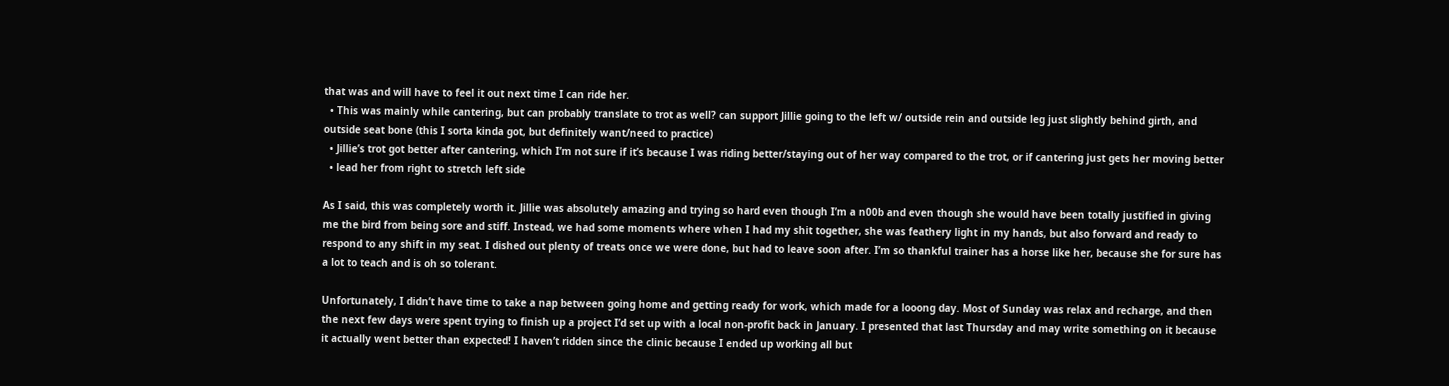that was and will have to feel it out next time I can ride her.
  • This was mainly while cantering, but can probably translate to trot as well? can support Jillie going to the left w/ outside rein and outside leg just slightly behind girth, and outside seat bone (this I sorta kinda got, but definitely want/need to practice)
  • Jillie’s trot got better after cantering, which I’m not sure if it’s because I was riding better/staying out of her way compared to the trot, or if cantering just gets her moving better
  • lead her from right to stretch left side

As I said, this was completely worth it. Jillie was absolutely amazing and trying so hard even though I’m a n00b and even though she would have been totally justified in giving me the bird from being sore and stiff. Instead, we had some moments where when I had my shit together, she was feathery light in my hands, but also forward and ready to respond to any shift in my seat. I dished out plenty of treats once we were done, but had to leave soon after. I’m so thankful trainer has a horse like her, because she for sure has a lot to teach and is oh so tolerant.

Unfortunately, I didn’t have time to take a nap between going home and getting ready for work, which made for a looong day. Most of Sunday was relax and recharge, and then the next few days were spent trying to finish up a project I’d set up with a local non-profit back in January. I presented that last Thursday and may write something on it because it actually went better than expected! I haven’t ridden since the clinic because I ended up working all but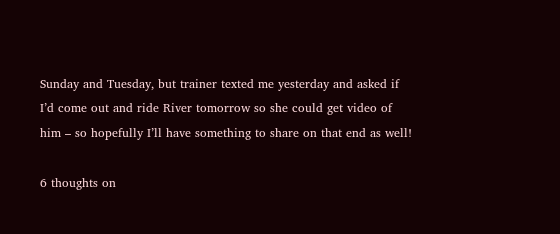Sunday and Tuesday, but trainer texted me yesterday and asked if I’d come out and ride River tomorrow so she could get video of him – so hopefully I’ll have something to share on that end as well!

6 thoughts on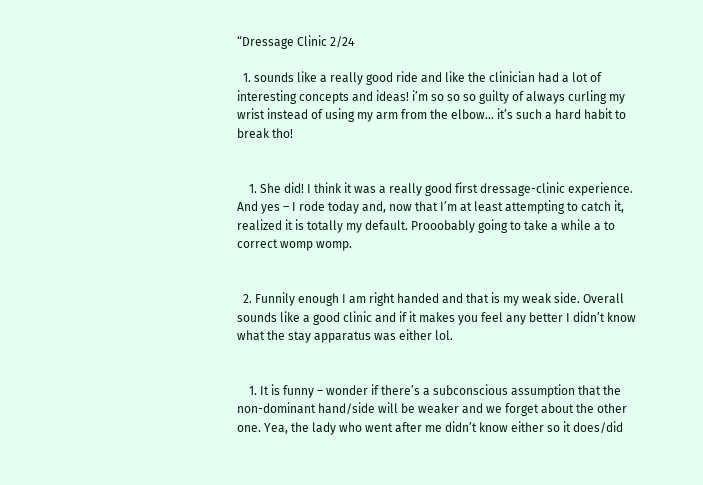“Dressage Clinic 2/24

  1. sounds like a really good ride and like the clinician had a lot of interesting concepts and ideas! i’m so so so guilty of always curling my wrist instead of using my arm from the elbow… it’s such a hard habit to break tho!


    1. She did! I think it was a really good first dressage-clinic experience. And yes – I rode today and, now that I’m at least attempting to catch it, realized it is totally my default. Prooobably going to take a while a to correct womp womp.


  2. Funnily enough I am right handed and that is my weak side. Overall sounds like a good clinic and if it makes you feel any better I didn’t know what the stay apparatus was either lol.


    1. It is funny – wonder if there’s a subconscious assumption that the non-dominant hand/side will be weaker and we forget about the other one. Yea, the lady who went after me didn’t know either so it does/did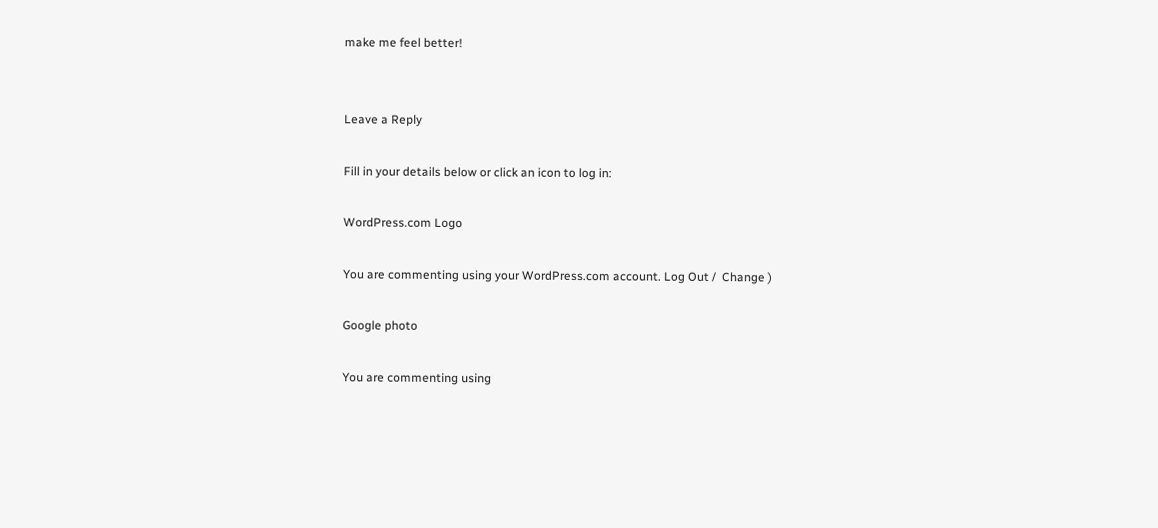make me feel better!


Leave a Reply

Fill in your details below or click an icon to log in:

WordPress.com Logo

You are commenting using your WordPress.com account. Log Out /  Change )

Google photo

You are commenting using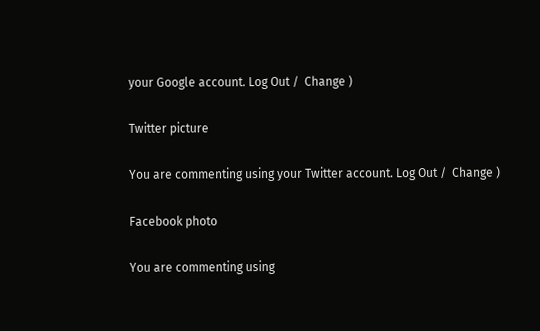your Google account. Log Out /  Change )

Twitter picture

You are commenting using your Twitter account. Log Out /  Change )

Facebook photo

You are commenting using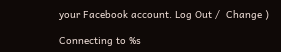your Facebook account. Log Out /  Change )

Connecting to %s